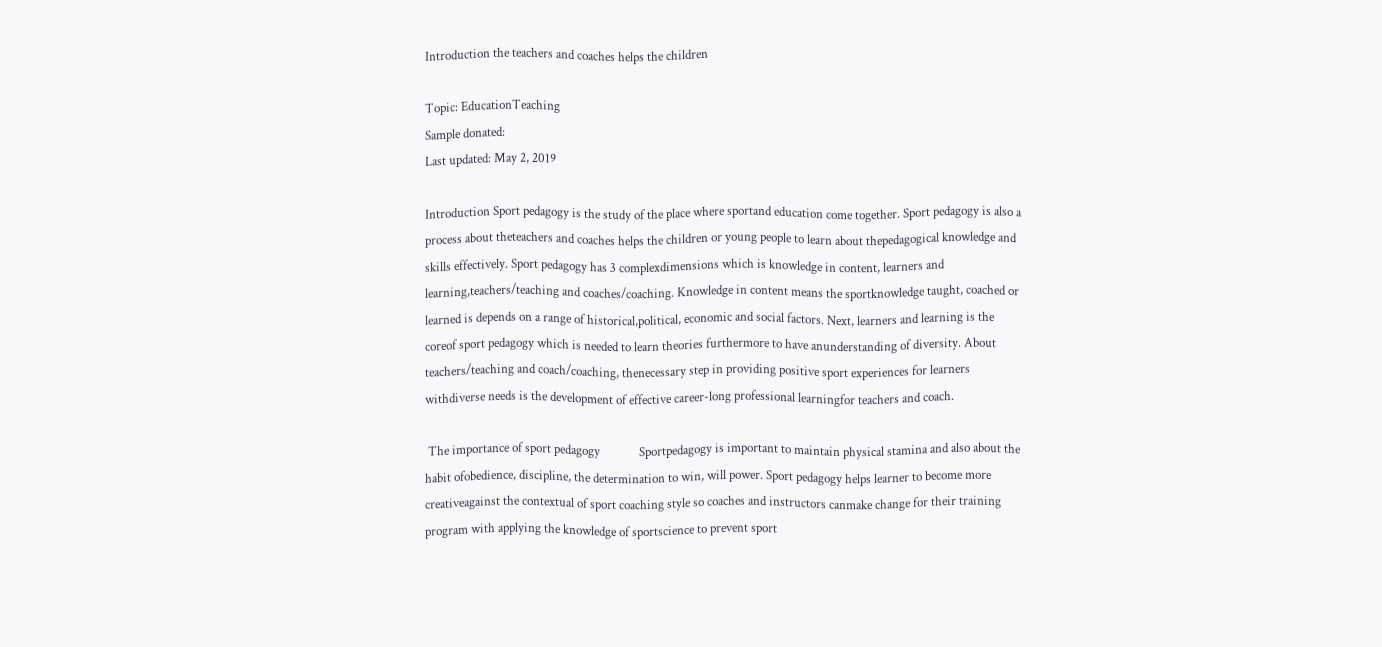Introduction the teachers and coaches helps the children

Topic: EducationTeaching
Sample donated:
Last updated: May 2, 2019

Introduction Sport pedagogy is the study of the place where sportand education come together. Sport pedagogy is also a process about theteachers and coaches helps the children or young people to learn about thepedagogical knowledge and skills effectively. Sport pedagogy has 3 complexdimensions which is knowledge in content, learners and learning,teachers/teaching and coaches/coaching. Knowledge in content means the sportknowledge taught, coached or learned is depends on a range of historical,political, economic and social factors. Next, learners and learning is the coreof sport pedagogy which is needed to learn theories furthermore to have anunderstanding of diversity. About teachers/teaching and coach/coaching, thenecessary step in providing positive sport experiences for learners withdiverse needs is the development of effective career-long professional learningfor teachers and coach.

 The importance of sport pedagogy             Sportpedagogy is important to maintain physical stamina and also about the habit ofobedience, discipline, the determination to win, will power. Sport pedagogy helps learner to become more creativeagainst the contextual of sport coaching style so coaches and instructors canmake change for their training program with applying the knowledge of sportscience to prevent sport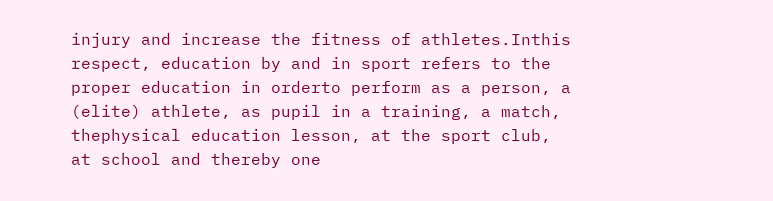injury and increase the fitness of athletes.Inthis respect, education by and in sport refers to the proper education in orderto perform as a person, a (elite) athlete, as pupil in a training, a match, thephysical education lesson, at the sport club, at school and thereby one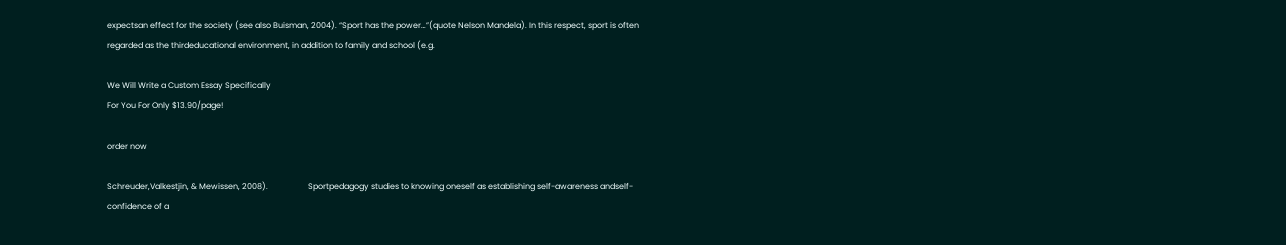expectsan effect for the society (see also Buisman, 2004). “Sport has the power…”(quote Nelson Mandela). In this respect, sport is often regarded as the thirdeducational environment, in addition to family and school (e.g.

We Will Write a Custom Essay Specifically
For You For Only $13.90/page!

order now

Schreuder,Valkestjin, & Mewissen, 2008).                    Sportpedagogy studies to knowing oneself as establishing self-awareness andself-confidence of a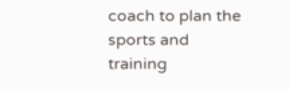coach to plan the sports and training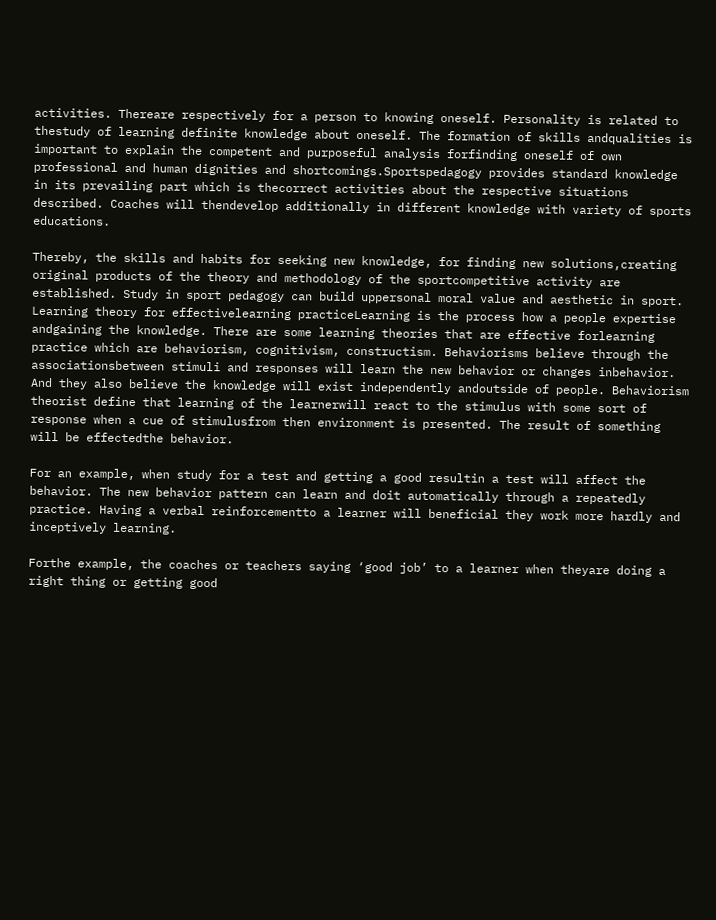activities. Thereare respectively for a person to knowing oneself. Personality is related to thestudy of learning definite knowledge about oneself. The formation of skills andqualities is important to explain the competent and purposeful analysis forfinding oneself of own professional and human dignities and shortcomings.Sportspedagogy provides standard knowledge in its prevailing part which is thecorrect activities about the respective situations described. Coaches will thendevelop additionally in different knowledge with variety of sports educations.

Thereby, the skills and habits for seeking new knowledge, for finding new solutions,creating original products of the theory and methodology of the sportcompetitive activity are established. Study in sport pedagogy can build uppersonal moral value and aesthetic in sport.     Learning theory for effectivelearning practiceLearning is the process how a people expertise andgaining the knowledge. There are some learning theories that are effective forlearning practice which are behaviorism, cognitivism, constructism. Behaviorisms believe through the associationsbetween stimuli and responses will learn the new behavior or changes inbehavior. And they also believe the knowledge will exist independently andoutside of people. Behaviorism theorist define that learning of the learnerwill react to the stimulus with some sort of response when a cue of stimulusfrom then environment is presented. The result of something will be effectedthe behavior.

For an example, when study for a test and getting a good resultin a test will affect the behavior. The new behavior pattern can learn and doit automatically through a repeatedly practice. Having a verbal reinforcementto a learner will beneficial they work more hardly and inceptively learning.

Forthe example, the coaches or teachers saying ‘good job’ to a learner when theyare doing a right thing or getting good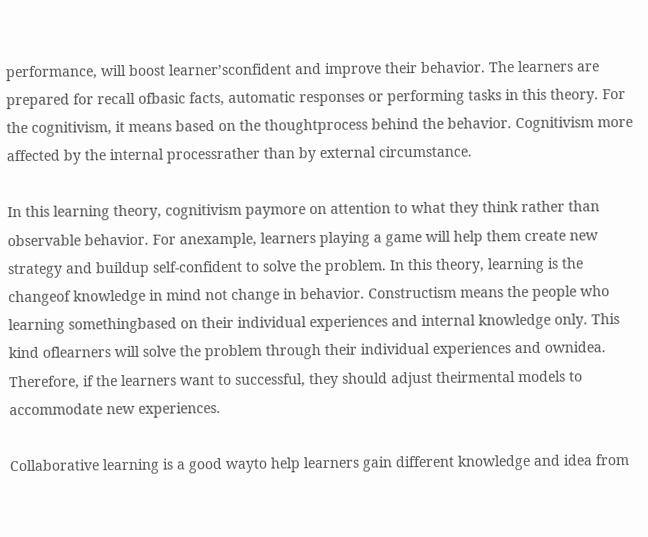performance, will boost learner’sconfident and improve their behavior. The learners are prepared for recall ofbasic facts, automatic responses or performing tasks in this theory. For the cognitivism, it means based on the thoughtprocess behind the behavior. Cognitivism more affected by the internal processrather than by external circumstance.

In this learning theory, cognitivism paymore on attention to what they think rather than observable behavior. For anexample, learners playing a game will help them create new strategy and buildup self-confident to solve the problem. In this theory, learning is the changeof knowledge in mind not change in behavior. Constructism means the people who learning somethingbased on their individual experiences and internal knowledge only. This kind oflearners will solve the problem through their individual experiences and ownidea. Therefore, if the learners want to successful, they should adjust theirmental models to accommodate new experiences.

Collaborative learning is a good wayto help learners gain different knowledge and idea from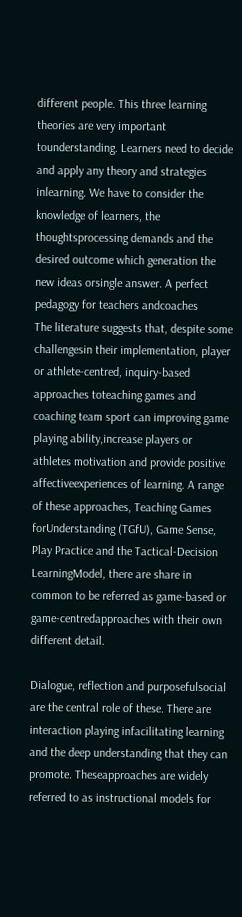different people. This three learning theories are very important tounderstanding. Learners need to decide and apply any theory and strategies inlearning. We have to consider the knowledge of learners, the thoughtsprocessing demands and the desired outcome which generation the new ideas orsingle answer. A perfect pedagogy for teachers andcoaches             The literature suggests that, despite some challengesin their implementation, player or athlete-centred, inquiry-based approaches toteaching games and coaching team sport can improving game playing ability,increase players or athletes motivation and provide positive affectiveexperiences of learning. A range of these approaches, Teaching Games forUnderstanding (TGfU), Game Sense, Play Practice and the Tactical-Decision LearningModel, there are share in common to be referred as game-based or game-centredapproaches with their own different detail.

Dialogue, reflection and purposefulsocial are the central role of these. There are interaction playing infacilitating learning and the deep understanding that they can promote. Theseapproaches are widely referred to as instructional models for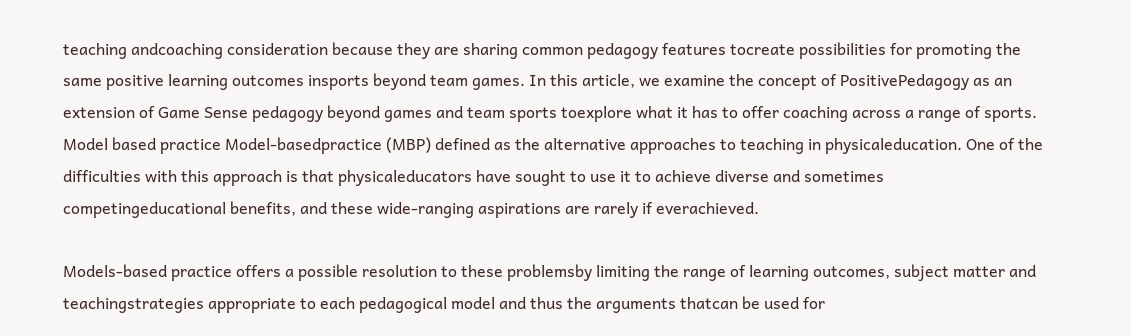teaching andcoaching consideration because they are sharing common pedagogy features tocreate possibilities for promoting the same positive learning outcomes insports beyond team games. In this article, we examine the concept of PositivePedagogy as an extension of Game Sense pedagogy beyond games and team sports toexplore what it has to offer coaching across a range of sports.  Model based practice Model-basedpractice (MBP) defined as the alternative approaches to teaching in physicaleducation. One of the difficulties with this approach is that physicaleducators have sought to use it to achieve diverse and sometimes competingeducational benefits, and these wide-ranging aspirations are rarely if everachieved.

Models-based practice offers a possible resolution to these problemsby limiting the range of learning outcomes, subject matter and teachingstrategies appropriate to each pedagogical model and thus the arguments thatcan be used for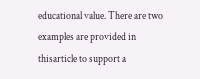educational value. There are two examples are provided in thisarticle to support a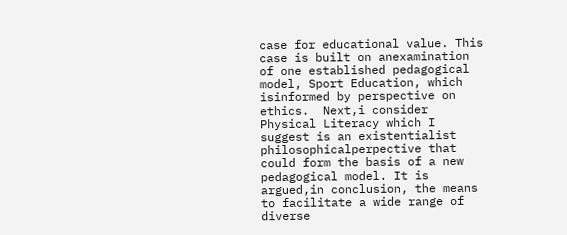case for educational value. This case is built on anexamination of one established pedagogical model, Sport Education, which isinformed by perspective on ethics.  Next,i consider Physical Literacy which I suggest is an existentialist philosophicalperpective that could form the basis of a new pedagogical model. It is argued,in conclusion, the means to facilitate a wide range of diverse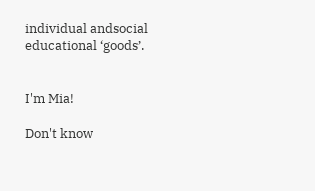individual andsocial educational ‘goods’.


I'm Mia!

Don't know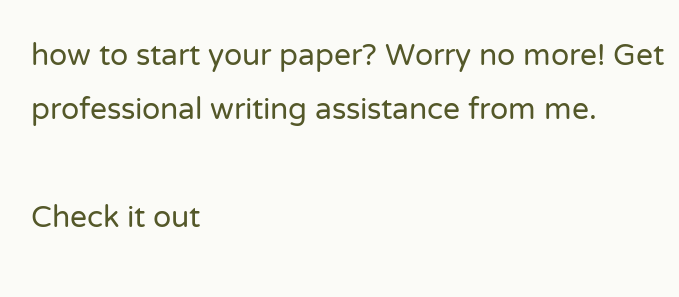how to start your paper? Worry no more! Get professional writing assistance from me.

Check it out